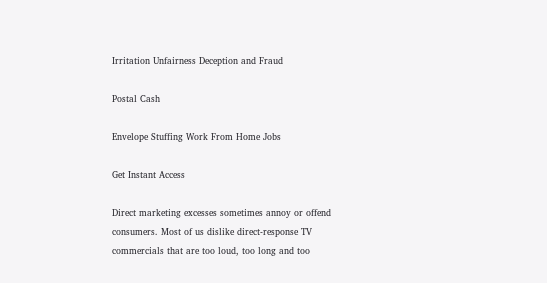Irritation Unfairness Deception and Fraud

Postal Cash

Envelope Stuffing Work From Home Jobs

Get Instant Access

Direct marketing excesses sometimes annoy or offend consumers. Most of us dislike direct-response TV commercials that are too loud, too long and too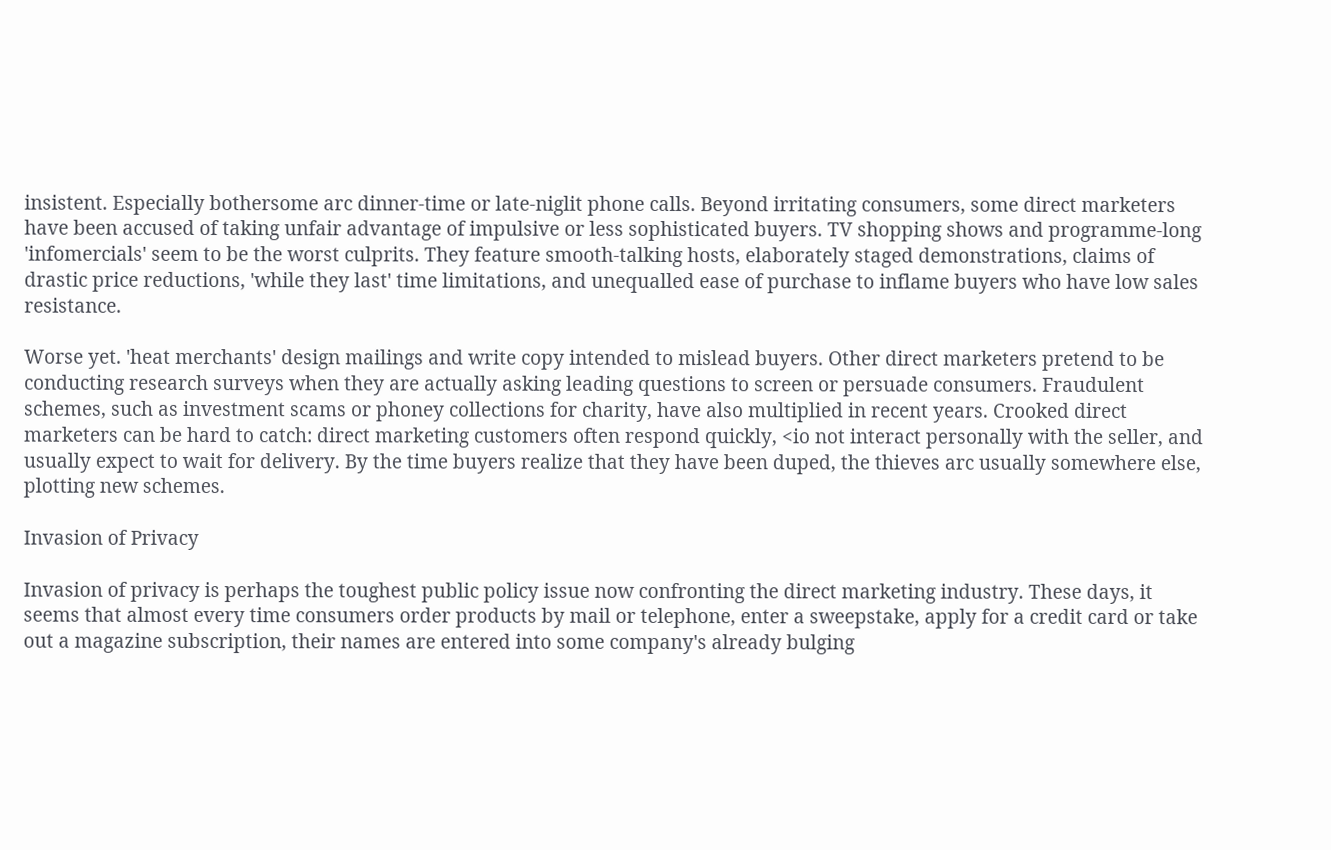insistent. Especially bothersome arc dinner-time or late-niglit phone calls. Beyond irritating consumers, some direct marketers have been accused of taking unfair advantage of impulsive or less sophisticated buyers. TV shopping shows and programme-long 'infomercials' seem to be the worst culprits. They feature smooth-talking hosts, elaborately staged demonstrations, claims of drastic price reductions, 'while they last' time limitations, and unequalled ease of purchase to inflame buyers who have low sales resistance.

Worse yet. 'heat merchants' design mailings and write copy intended to mislead buyers. Other direct marketers pretend to be conducting research surveys when they are actually asking leading questions to screen or persuade consumers. Fraudulent schemes, such as investment scams or phoney collections for charity, have also multiplied in recent years. Crooked direct marketers can be hard to catch: direct marketing customers often respond quickly, <io not interact personally with the seller, and usually expect to wait for delivery. By the time buyers realize that they have been duped, the thieves arc usually somewhere else, plotting new schemes.

Invasion of Privacy

Invasion of privacy is perhaps the toughest public policy issue now confronting the direct marketing industry. These days, it seems that almost every time consumers order products by mail or telephone, enter a sweepstake, apply for a credit card or take out a magazine subscription, their names are entered into some company's already bulging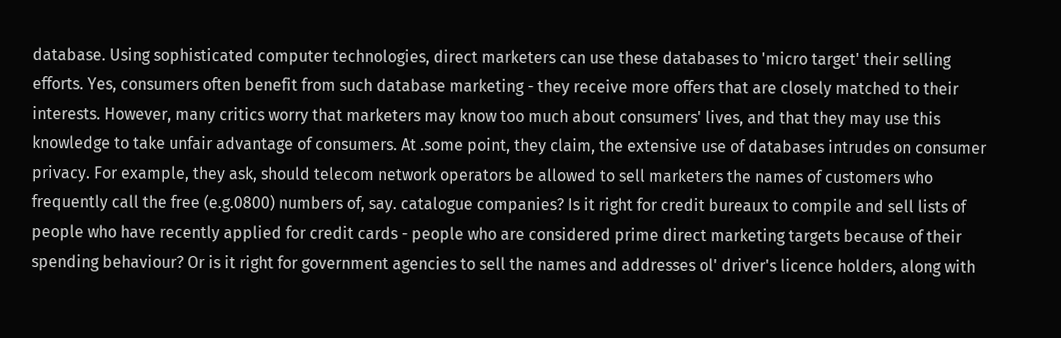database. Using sophisticated computer technologies, direct marketers can use these databases to 'micro target' their selling efforts. Yes, consumers often benefit from such database marketing - they receive more offers that are closely matched to their interests. However, many critics worry that marketers may know too much about consumers' lives, and that they may use this knowledge to take unfair advantage of consumers. At .some point, they claim, the extensive use of databases intrudes on consumer privacy. For example, they ask, should telecom network operators be allowed to sell marketers the names of customers who frequently call the free (e.g.0800) numbers of, say. catalogue companies? Is it right for credit bureaux to compile and sell lists of people who have recently applied for credit cards - people who are considered prime direct marketing targets because of their spending behaviour? Or is it right for government agencies to sell the names and addresses ol' driver's licence holders, along with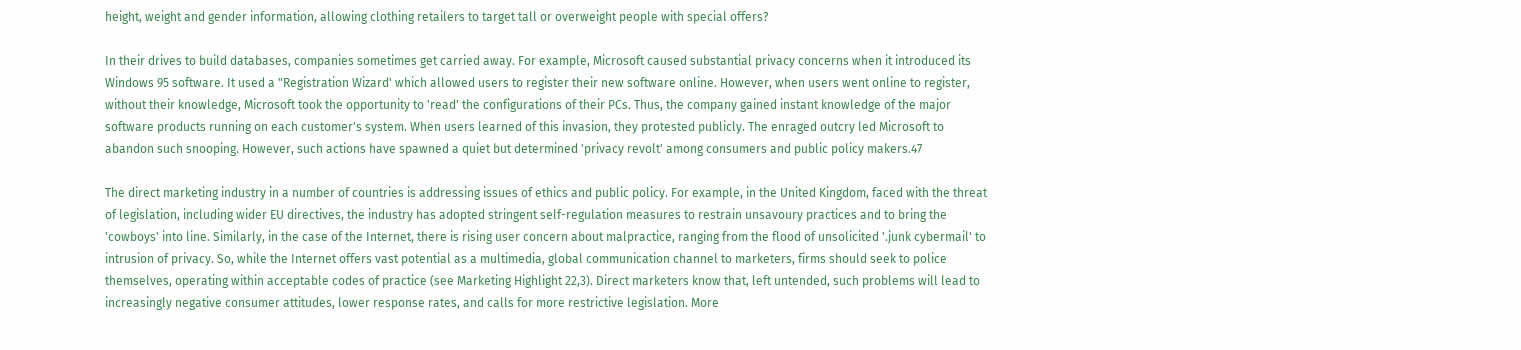height, weight and gender information, allowing clothing retailers to target tall or overweight people with special offers?

In their drives to build databases, companies sometimes get carried away. For example, Microsoft caused substantial privacy concerns when it introduced its Windows 95 software. It used a "Registration Wizard' which allowed users to register their new software online. However, when users went online to register, without their knowledge, Microsoft took the opportunity to 'read' the configurations of their PCs. Thus, the company gained instant knowledge of the major software products running on each customer's system. When users learned of this invasion, they protested publicly. The enraged outcry led Microsoft to abandon such snooping. However, such actions have spawned a quiet but determined 'privacy revolt' among consumers and public policy makers.47

The direct marketing industry in a number of countries is addressing issues of ethics and public policy. For example, in the United Kingdom, faced with the threat of legislation, including wider EU directives, the industry has adopted stringent self-regulation measures to restrain unsavoury practices and to bring the 'cowboys' into line. Similarly, in the case of the Internet, there is rising user concern about malpractice, ranging from the flood of unsolicited '.junk cybermail' to intrusion of privacy. So, while the Internet offers vast potential as a multimedia, global communication channel to marketers, firms should seek to police themselves, operating within acceptable codes of practice (see Marketing Highlight 22,3). Direct marketers know that, left untended, such problems will lead to increasingly negative consumer attitudes, lower response rates, and calls for more restrictive legislation. More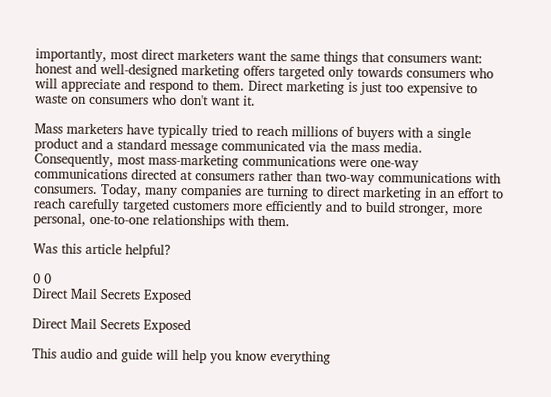importantly, most direct marketers want the same things that consumers want: honest and well-designed marketing offers targeted only towards consumers who will appreciate and respond to them. Direct marketing is just too expensive to waste on consumers who don't want it.

Mass marketers have typically tried to reach millions of buyers with a single product and a standard message communicated via the mass media. Consequently, most mass-marketing communications were one-way communications directed at consumers rather than two-way communications with consumers. Today, many companies are turning to direct marketing in an effort to reach carefully targeted customers more efficiently and to build stronger, more personal, one-to-one relationships with them.

Was this article helpful?

0 0
Direct Mail Secrets Exposed

Direct Mail Secrets Exposed

This audio and guide will help you know everything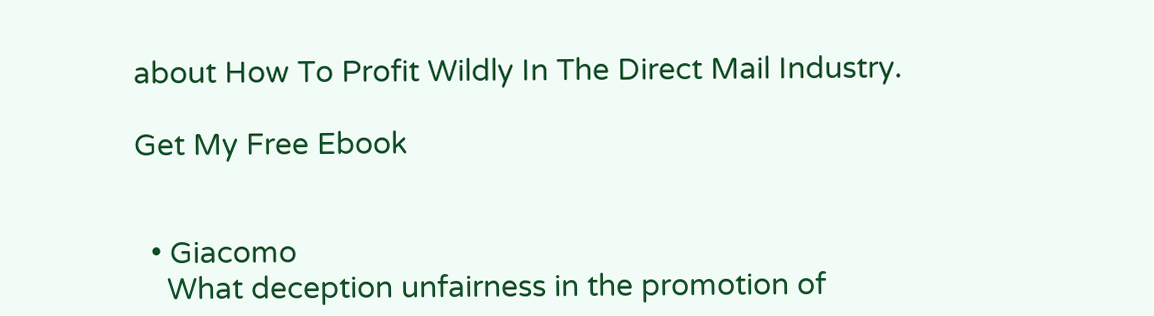about How To Profit Wildly In The Direct Mail Industry.

Get My Free Ebook


  • Giacomo
    What deception unfairness in the promotion of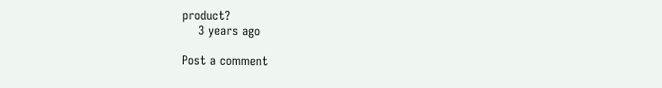product?
    3 years ago

Post a comment